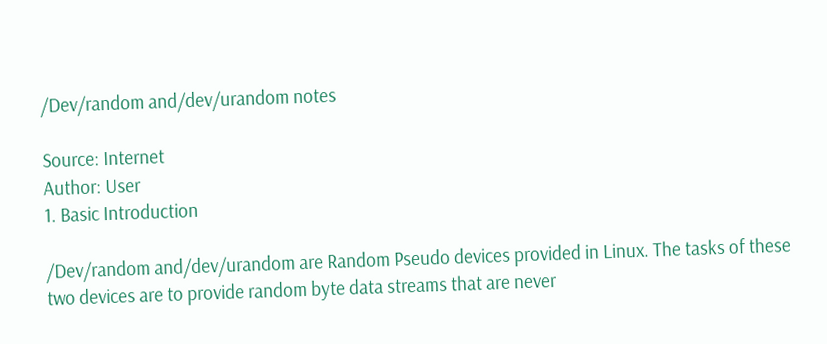/Dev/random and/dev/urandom notes

Source: Internet
Author: User
1. Basic Introduction

/Dev/random and/dev/urandom are Random Pseudo devices provided in Linux. The tasks of these two devices are to provide random byte data streams that are never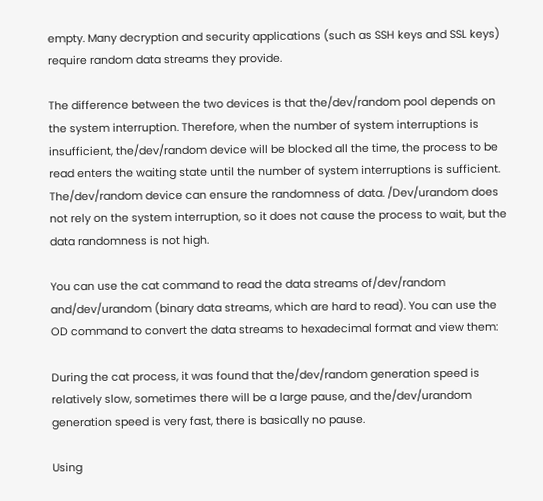empty. Many decryption and security applications (such as SSH keys and SSL keys) require random data streams they provide.

The difference between the two devices is that the/dev/random pool depends on the system interruption. Therefore, when the number of system interruptions is insufficient, the/dev/random device will be blocked all the time, the process to be read enters the waiting state until the number of system interruptions is sufficient. The/dev/random device can ensure the randomness of data. /Dev/urandom does not rely on the system interruption, so it does not cause the process to wait, but the data randomness is not high.

You can use the cat command to read the data streams of/dev/random and/dev/urandom (binary data streams, which are hard to read). You can use the OD command to convert the data streams to hexadecimal format and view them:

During the cat process, it was found that the/dev/random generation speed is relatively slow, sometimes there will be a large pause, and the/dev/urandom generation speed is very fast, there is basically no pause.

Using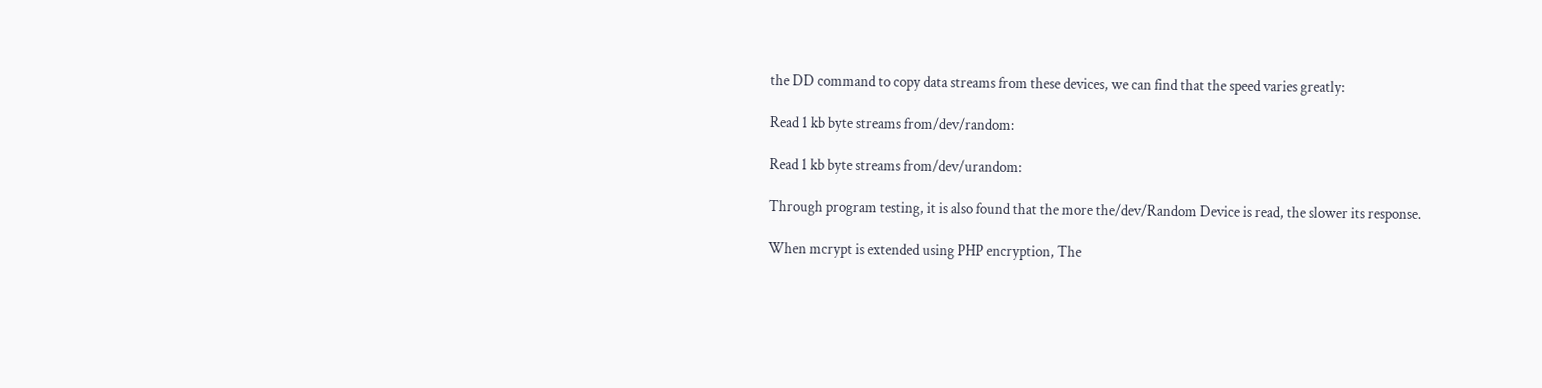the DD command to copy data streams from these devices, we can find that the speed varies greatly:

Read 1 kb byte streams from/dev/random:

Read 1 kb byte streams from/dev/urandom:

Through program testing, it is also found that the more the/dev/Random Device is read, the slower its response.

When mcrypt is extended using PHP encryption, The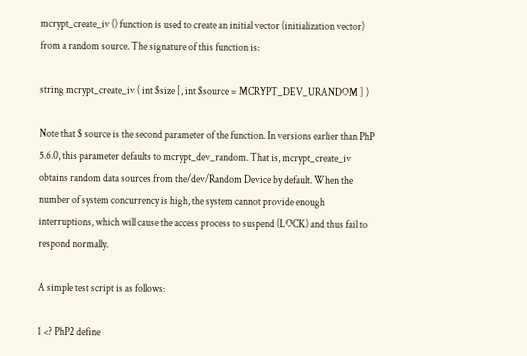mcrypt_create_iv () function is used to create an initial vector (initialization vector) from a random source. The signature of this function is:

string mcrypt_create_iv ( int $size [, int $source = MCRYPT_DEV_URANDOM ] )

Note that $ source is the second parameter of the function. In versions earlier than PhP 5.6.0, this parameter defaults to mcrypt_dev_random. That is, mcrypt_create_iv obtains random data sources from the/dev/Random Device by default. When the number of system concurrency is high, the system cannot provide enough interruptions, which will cause the access process to suspend (LOCK) and thus fail to respond normally.

A simple test script is as follows:

1 <? PhP2 define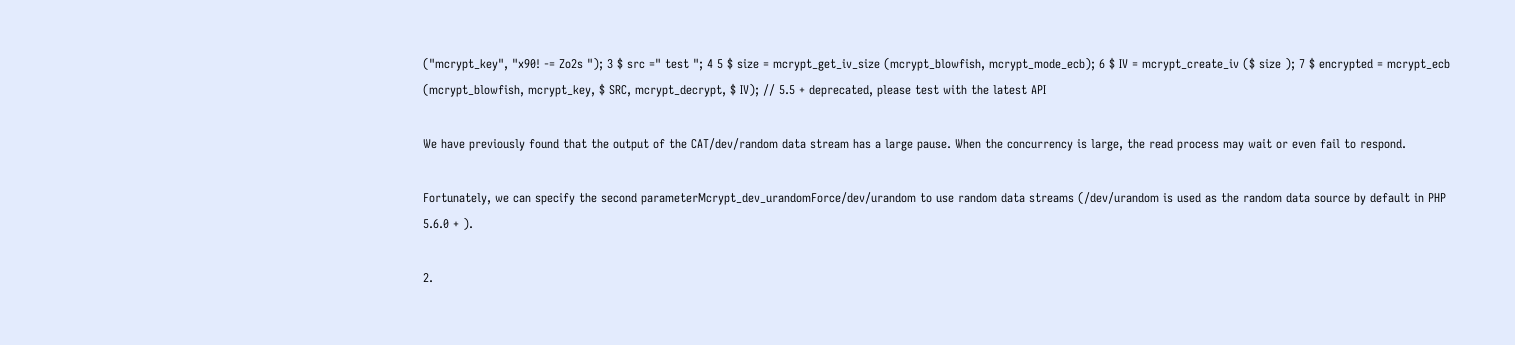("mcrypt_key", "x90! -= Zo2s "); 3 $ src =" test "; 4 5 $ size = mcrypt_get_iv_size (mcrypt_blowfish, mcrypt_mode_ecb); 6 $ IV = mcrypt_create_iv ($ size ); 7 $ encrypted = mcrypt_ecb (mcrypt_blowfish, mcrypt_key, $ SRC, mcrypt_decrypt, $ IV); // 5.5 + deprecated, please test with the latest API

We have previously found that the output of the CAT/dev/random data stream has a large pause. When the concurrency is large, the read process may wait or even fail to respond.

Fortunately, we can specify the second parameterMcrypt_dev_urandomForce/dev/urandom to use random data streams (/dev/urandom is used as the random data source by default in PHP 5.6.0 + ).

2.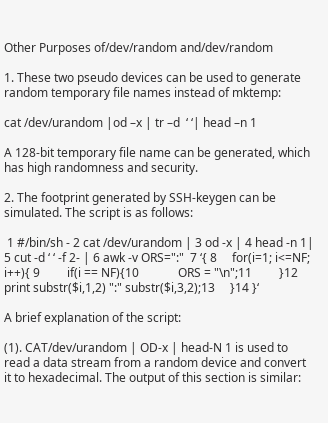Other Purposes of/dev/random and/dev/random

1. These two pseudo devices can be used to generate random temporary file names instead of mktemp:

cat /dev/urandom |od –x | tr –d  ‘ ‘| head –n 1

A 128-bit temporary file name can be generated, which has high randomness and security.

2. The footprint generated by SSH-keygen can be simulated. The script is as follows:

 1 #/bin/sh - 2 cat /dev/urandom | 3 od -x | 4 head -n 1| 5 cut -d ‘ ‘ -f 2- | 6 awk -v ORS=":"  7 ‘{ 8     for(i=1; i<=NF; i++){ 9         if(i == NF){10             ORS = "\n";11         }12         print substr($i,1,2) ":" substr($i,3,2);13     }14 }‘

A brief explanation of the script:

(1). CAT/dev/urandom | OD-x | head-N 1 is used to read a data stream from a random device and convert it to hexadecimal. The output of this section is similar: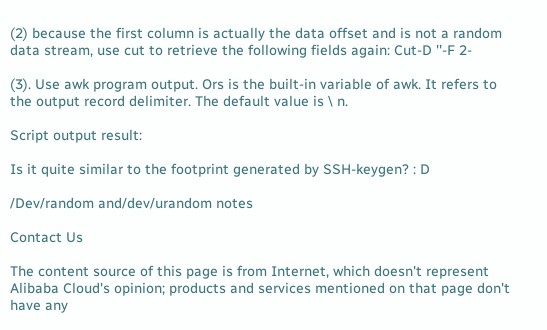(2) because the first column is actually the data offset and is not a random data stream, use cut to retrieve the following fields again: Cut-D ''-F 2-

(3). Use awk program output. Ors is the built-in variable of awk. It refers to the output record delimiter. The default value is \ n.

Script output result:

Is it quite similar to the footprint generated by SSH-keygen? : D

/Dev/random and/dev/urandom notes

Contact Us

The content source of this page is from Internet, which doesn't represent Alibaba Cloud's opinion; products and services mentioned on that page don't have any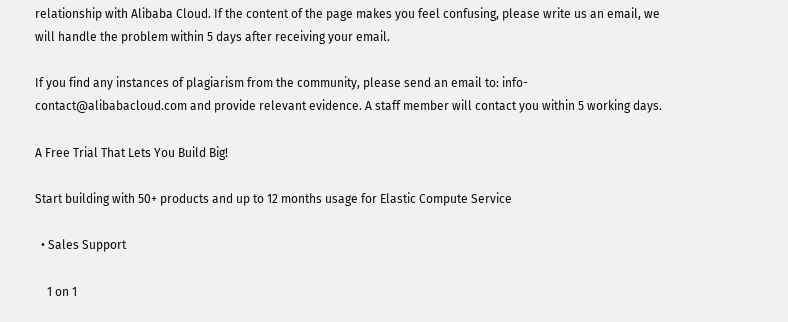relationship with Alibaba Cloud. If the content of the page makes you feel confusing, please write us an email, we will handle the problem within 5 days after receiving your email.

If you find any instances of plagiarism from the community, please send an email to: info-contact@alibabacloud.com and provide relevant evidence. A staff member will contact you within 5 working days.

A Free Trial That Lets You Build Big!

Start building with 50+ products and up to 12 months usage for Elastic Compute Service

  • Sales Support

    1 on 1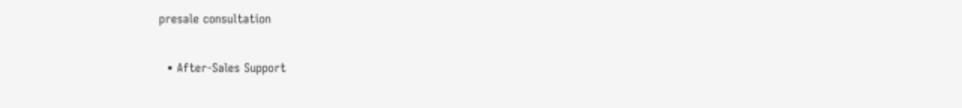presale consultation

  • After-Sales Support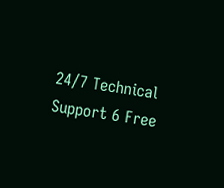24/7 Technical Support 6 Free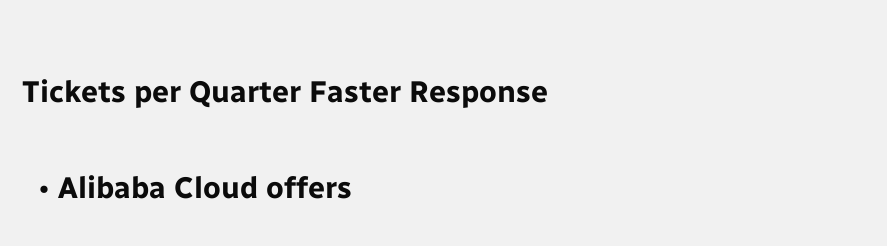Tickets per Quarter Faster Response

  • Alibaba Cloud offers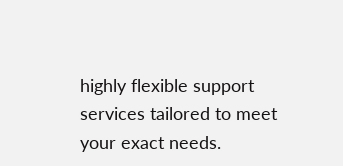highly flexible support services tailored to meet your exact needs.